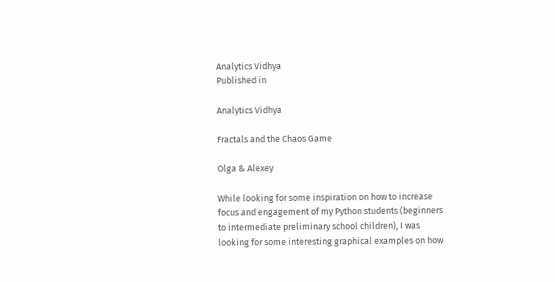Analytics Vidhya
Published in

Analytics Vidhya

Fractals and the Chaos Game

Olga & Alexey

While looking for some inspiration on how to increase focus and engagement of my Python students (beginners to intermediate preliminary school children), I was looking for some interesting graphical examples on how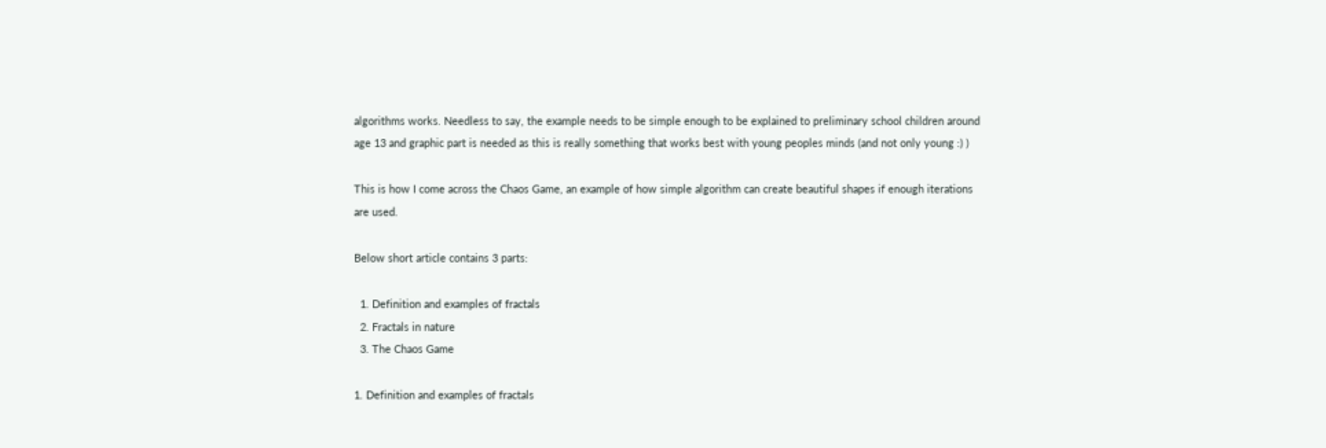algorithms works. Needless to say, the example needs to be simple enough to be explained to preliminary school children around age 13 and graphic part is needed as this is really something that works best with young peoples minds (and not only young :) )

This is how I come across the Chaos Game, an example of how simple algorithm can create beautiful shapes if enough iterations are used.

Below short article contains 3 parts:

  1. Definition and examples of fractals
  2. Fractals in nature
  3. The Chaos Game

1. Definition and examples of fractals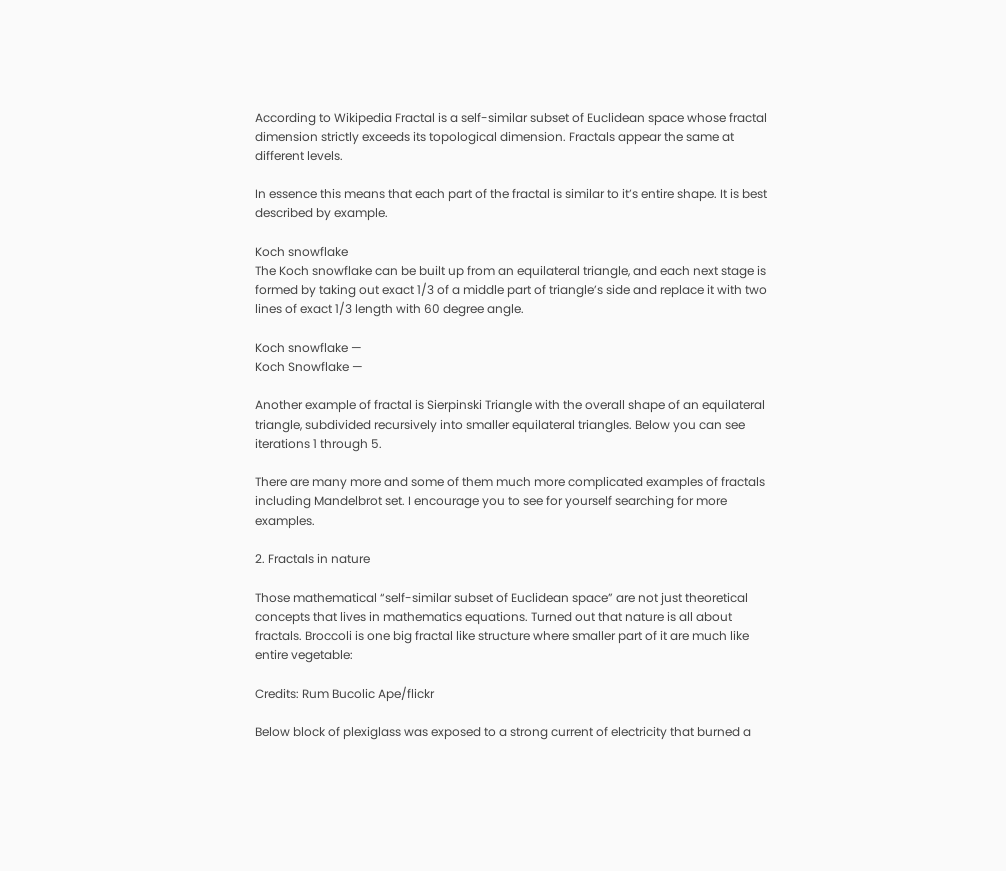According to Wikipedia Fractal is a self-similar subset of Euclidean space whose fractal dimension strictly exceeds its topological dimension. Fractals appear the same at different levels.

In essence this means that each part of the fractal is similar to it’s entire shape. It is best described by example.

Koch snowflake
The Koch snowflake can be built up from an equilateral triangle, and each next stage is formed by taking out exact 1/3 of a middle part of triangle’s side and replace it with two lines of exact 1/3 length with 60 degree angle.

Koch snowflake —
Koch Snowflake —

Another example of fractal is Sierpinski Triangle with the overall shape of an equilateral triangle, subdivided recursively into smaller equilateral triangles. Below you can see iterations 1 through 5.

There are many more and some of them much more complicated examples of fractals including Mandelbrot set. I encourage you to see for yourself searching for more examples.

2. Fractals in nature

Those mathematical “self-similar subset of Euclidean space” are not just theoretical concepts that lives in mathematics equations. Turned out that nature is all about fractals. Broccoli is one big fractal like structure where smaller part of it are much like entire vegetable:

Credits: Rum Bucolic Ape/flickr

Below block of plexiglass was exposed to a strong current of electricity that burned a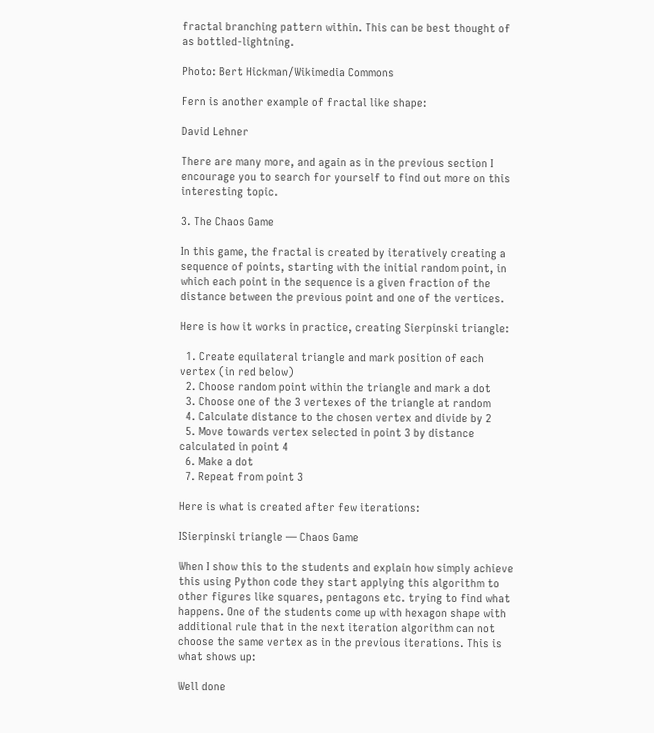fractal branching pattern within. This can be best thought of as bottled-lightning.

Photo: Bert Hickman/Wikimedia Commons

Fern is another example of fractal like shape:

David Lehner

There are many more, and again as in the previous section I encourage you to search for yourself to find out more on this interesting topic.

3. The Chaos Game

In this game, the fractal is created by iteratively creating a sequence of points, starting with the initial random point, in which each point in the sequence is a given fraction of the distance between the previous point and one of the vertices.

Here is how it works in practice, creating Sierpinski triangle:

  1. Create equilateral triangle and mark position of each vertex (in red below)
  2. Choose random point within the triangle and mark a dot
  3. Choose one of the 3 vertexes of the triangle at random
  4. Calculate distance to the chosen vertex and divide by 2
  5. Move towards vertex selected in point 3 by distance calculated in point 4
  6. Make a dot
  7. Repeat from point 3

Here is what is created after few iterations:

ISierpinski triangle — Chaos Game

When I show this to the students and explain how simply achieve this using Python code they start applying this algorithm to other figures like squares, pentagons etc. trying to find what happens. One of the students come up with hexagon shape with additional rule that in the next iteration algorithm can not choose the same vertex as in the previous iterations. This is what shows up:

Well done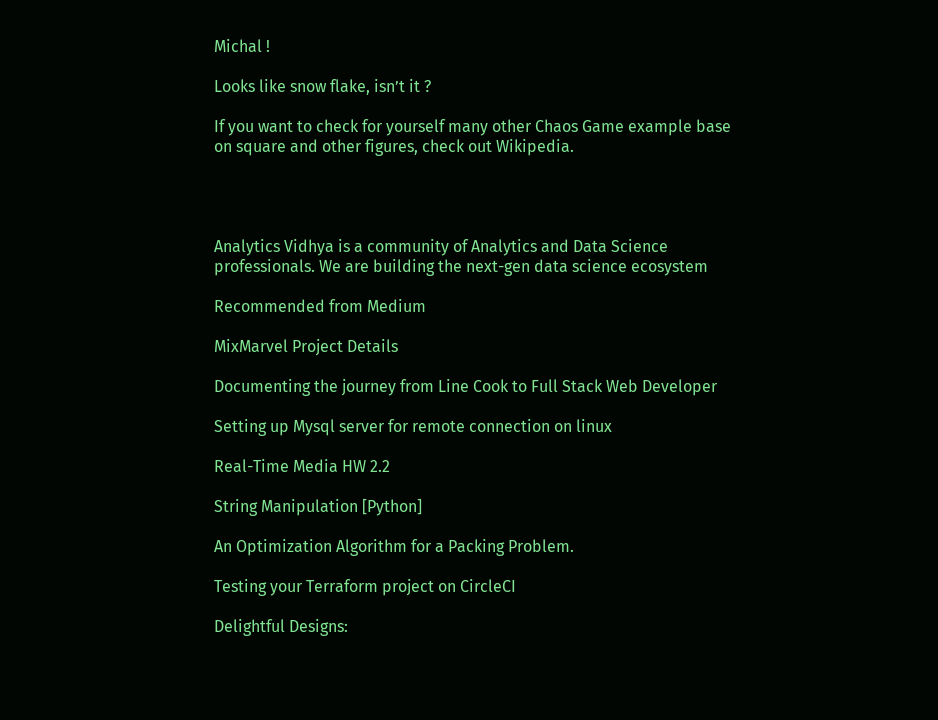Michal !

Looks like snow flake, isn’t it ?

If you want to check for yourself many other Chaos Game example base on square and other figures, check out Wikipedia.




Analytics Vidhya is a community of Analytics and Data Science professionals. We are building the next-gen data science ecosystem

Recommended from Medium

MixMarvel Project Details

Documenting the journey from Line Cook to Full Stack Web Developer

Setting up Mysql server for remote connection on linux

Real-Time Media HW 2.2

String Manipulation [Python]

An Optimization Algorithm for a Packing Problem.

Testing your Terraform project on CircleCI

Delightful Designs: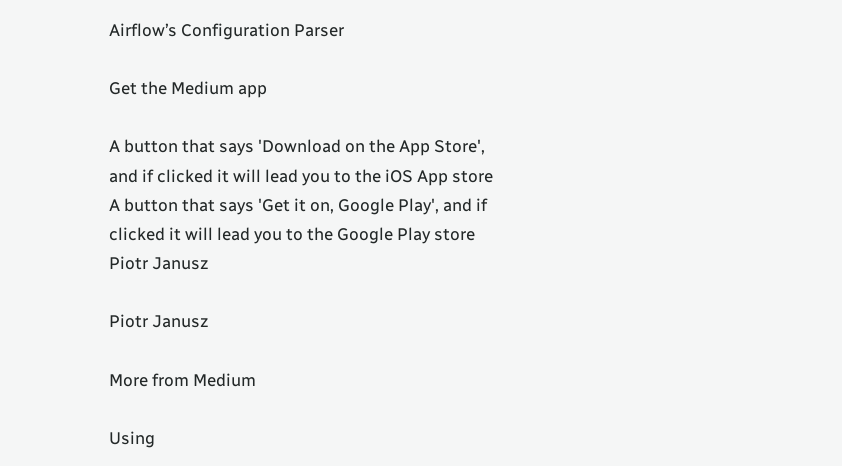Airflow’s Configuration Parser

Get the Medium app

A button that says 'Download on the App Store', and if clicked it will lead you to the iOS App store
A button that says 'Get it on, Google Play', and if clicked it will lead you to the Google Play store
Piotr Janusz

Piotr Janusz

More from Medium

Using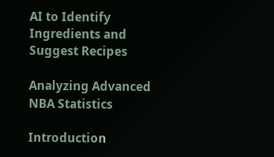AI to Identify Ingredients and Suggest Recipes

Analyzing Advanced NBA Statistics

Introduction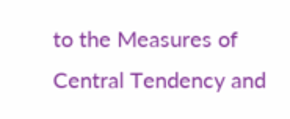to the Measures of Central Tendency and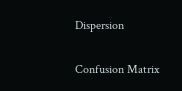Dispersion

Confusion Matrix